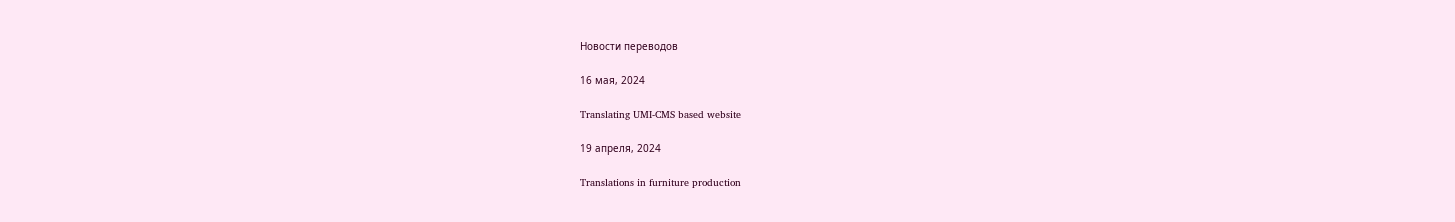Новости переводов

16 мая, 2024

Translating UMI-CMS based website

19 апреля, 2024

Translations in furniture production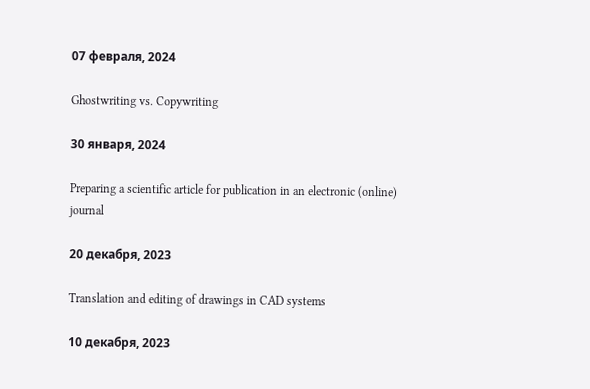07 февраля, 2024

Ghostwriting vs. Copywriting

30 января, 2024

Preparing a scientific article for publication in an electronic (online) journal

20 декабря, 2023

Translation and editing of drawings in CAD systems

10 декабря, 2023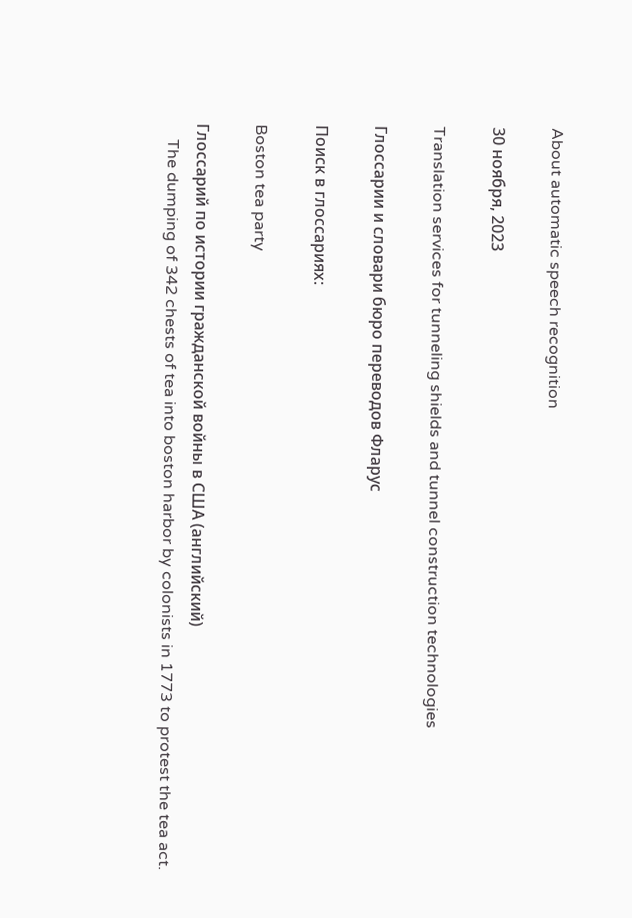About automatic speech recognition

30 ноября, 2023

Translation services for tunneling shields and tunnel construction technologies

Глоссарии и словари бюро переводов Фларус

Поиск в глоссариях:

Boston tea party

Глоссарий по истории гражданской войны в США (английский)
    The dumping of 342 chests of tea into boston harbor by colonists in 1773 to protest the tea act.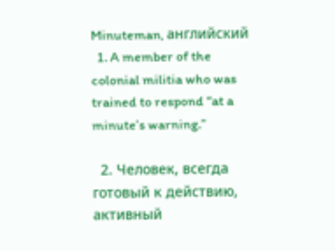Minuteman, английский
  1. A member of the colonial militia who was trained to respond “at a minute’s warning.”

  2. Человек, всегда готовый к действию, активный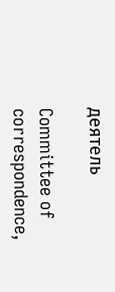деятель

Committee of correspondence,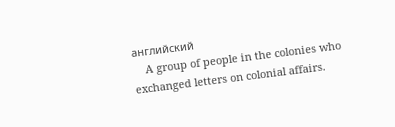английский
    A group of people in the colonies who exchanged letters on colonial affairs.